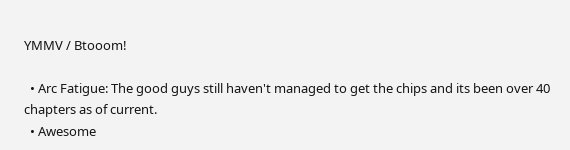YMMV / Btooom!

  • Arc Fatigue: The good guys still haven't managed to get the chips and its been over 40 chapters as of current.
  • Awesome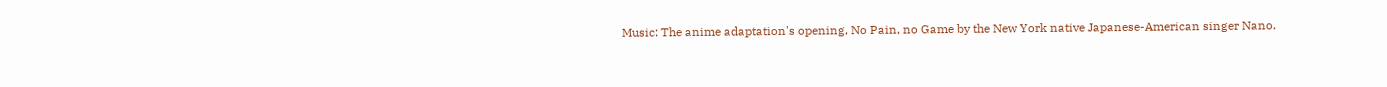Music: The anime adaptation's opening, No Pain, no Game by the New York native Japanese-American singer Nano.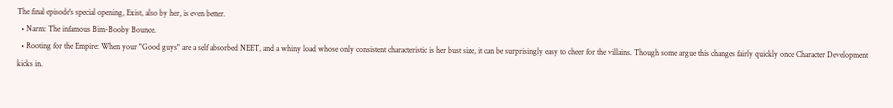The final episode's special opening, Exist, also by her, is even better.
  • Narm: The infamous Bim-Booby Bounce.
  • Rooting for the Empire: When your "Good guys" are a self absorbed NEET, and a whiny load whose only consistent characteristic is her bust size, it can be surprisingly easy to cheer for the villains. Though some argue this changes fairly quickly once Character Development kicks in.